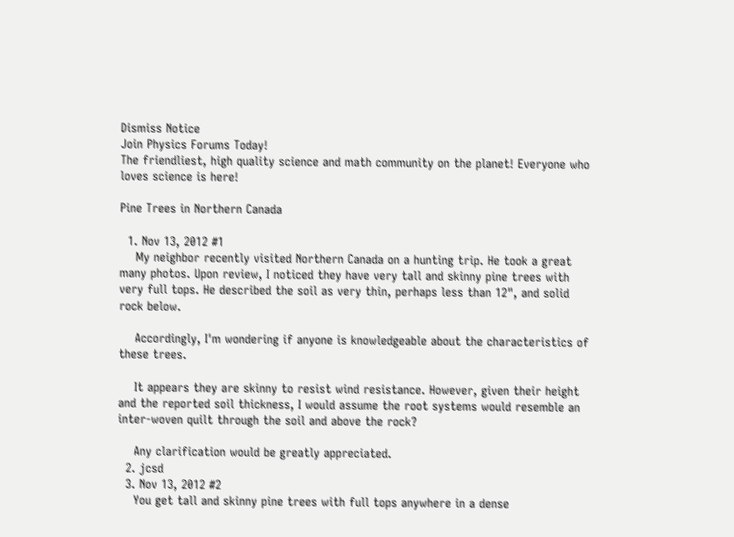Dismiss Notice
Join Physics Forums Today!
The friendliest, high quality science and math community on the planet! Everyone who loves science is here!

Pine Trees in Northern Canada

  1. Nov 13, 2012 #1
    My neighbor recently visited Northern Canada on a hunting trip. He took a great many photos. Upon review, I noticed they have very tall and skinny pine trees with very full tops. He described the soil as very thin, perhaps less than 12", and solid rock below.

    Accordingly, I'm wondering if anyone is knowledgeable about the characteristics of these trees.

    It appears they are skinny to resist wind resistance. However, given their height and the reported soil thickness, I would assume the root systems would resemble an inter-woven quilt through the soil and above the rock?

    Any clarification would be greatly appreciated.
  2. jcsd
  3. Nov 13, 2012 #2
    You get tall and skinny pine trees with full tops anywhere in a dense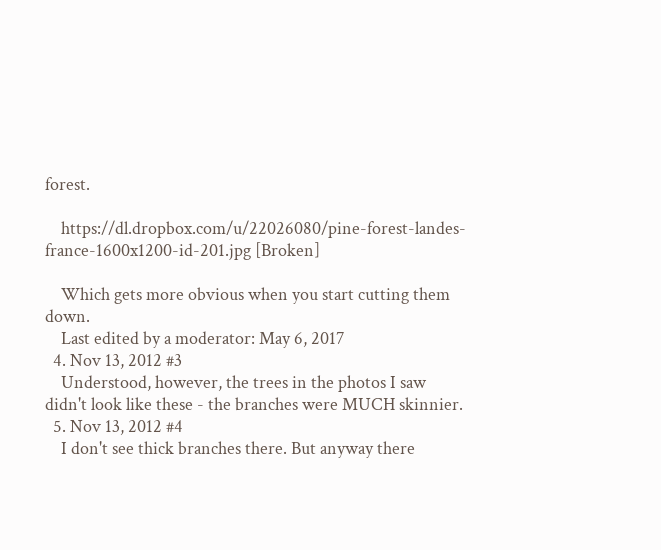forest.

    https://dl.dropbox.com/u/22026080/pine-forest-landes-france-1600x1200-id-201.jpg [Broken]

    Which gets more obvious when you start cutting them down.
    Last edited by a moderator: May 6, 2017
  4. Nov 13, 2012 #3
    Understood, however, the trees in the photos I saw didn't look like these - the branches were MUCH skinnier.
  5. Nov 13, 2012 #4
    I don't see thick branches there. But anyway there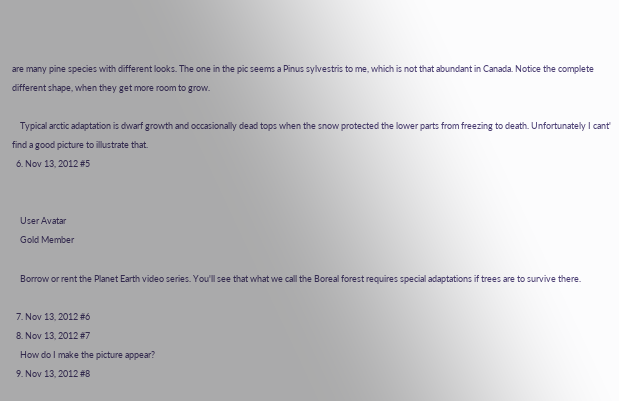are many pine species with different looks. The one in the pic seems a Pinus sylvestris to me, which is not that abundant in Canada. Notice the complete different shape, when they get more room to grow.

    Typical arctic adaptation is dwarf growth and occasionally dead tops when the snow protected the lower parts from freezing to death. Unfortunately I cant' find a good picture to illustrate that.
  6. Nov 13, 2012 #5


    User Avatar
    Gold Member

    Borrow or rent the Planet Earth video series. You'll see that what we call the Boreal forest requires special adaptations if trees are to survive there.

  7. Nov 13, 2012 #6
  8. Nov 13, 2012 #7
    How do I make the picture appear?
  9. Nov 13, 2012 #8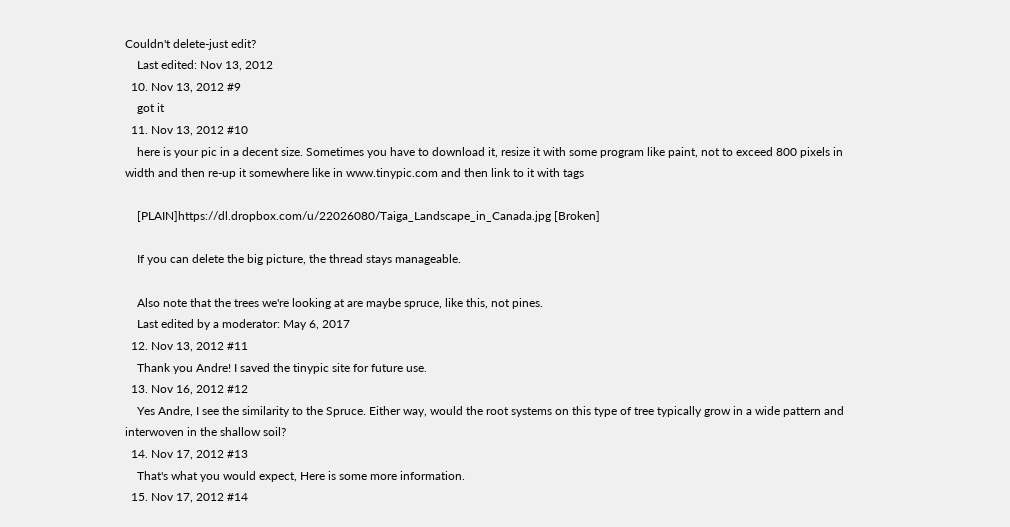Couldn't delete-just edit?
    Last edited: Nov 13, 2012
  10. Nov 13, 2012 #9
    got it
  11. Nov 13, 2012 #10
    here is your pic in a decent size. Sometimes you have to download it, resize it with some program like paint, not to exceed 800 pixels in width and then re-up it somewhere like in www.tinypic.com and then link to it with tags

    [PLAIN]https://dl.dropbox.com/u/22026080/Taiga_Landscape_in_Canada.jpg [Broken]

    If you can delete the big picture, the thread stays manageable.

    Also note that the trees we're looking at are maybe spruce, like this, not pines.
    Last edited by a moderator: May 6, 2017
  12. Nov 13, 2012 #11
    Thank you Andre! I saved the tinypic site for future use.
  13. Nov 16, 2012 #12
    Yes Andre, I see the similarity to the Spruce. Either way, would the root systems on this type of tree typically grow in a wide pattern and interwoven in the shallow soil?
  14. Nov 17, 2012 #13
    That's what you would expect, Here is some more information.
  15. Nov 17, 2012 #14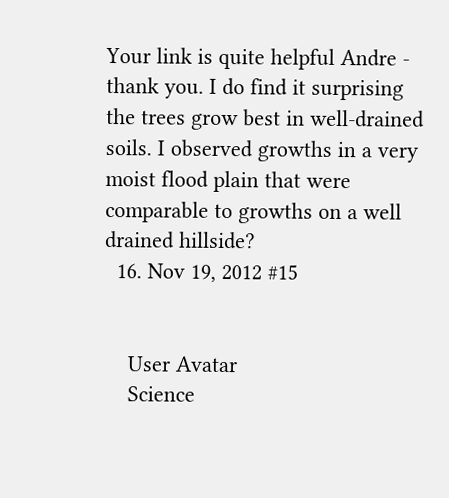Your link is quite helpful Andre - thank you. I do find it surprising the trees grow best in well-drained soils. I observed growths in a very moist flood plain that were comparable to growths on a well drained hillside?
  16. Nov 19, 2012 #15


    User Avatar
    Science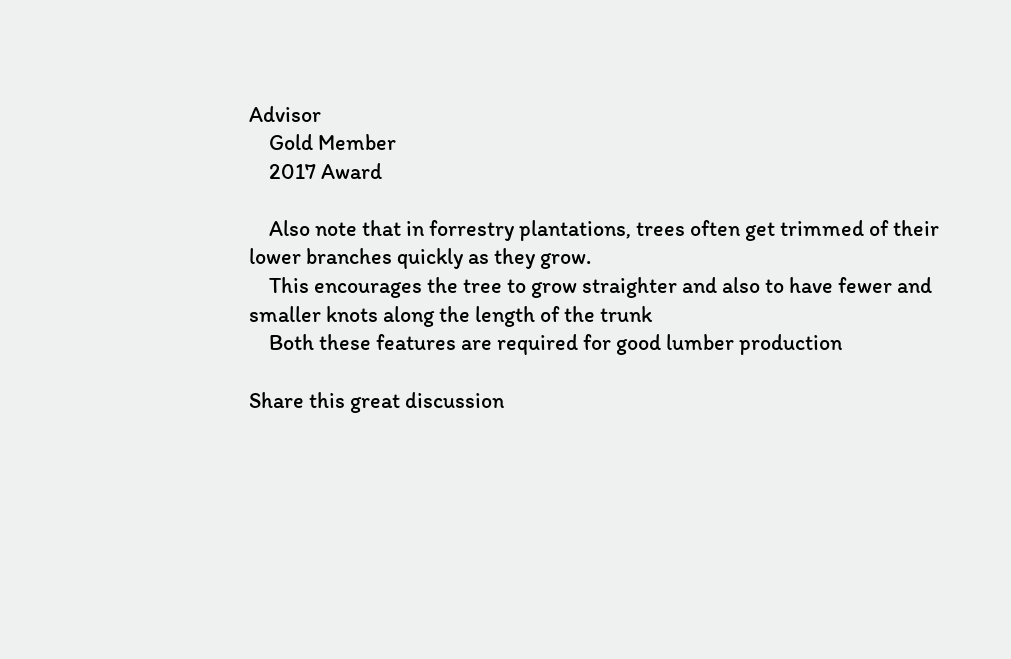Advisor
    Gold Member
    2017 Award

    Also note that in forrestry plantations, trees often get trimmed of their lower branches quickly as they grow.
    This encourages the tree to grow straighter and also to have fewer and smaller knots along the length of the trunk
    Both these features are required for good lumber production

Share this great discussion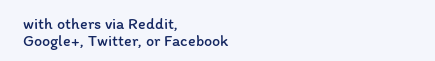with others via Reddit, Google+, Twitter, or Facebook